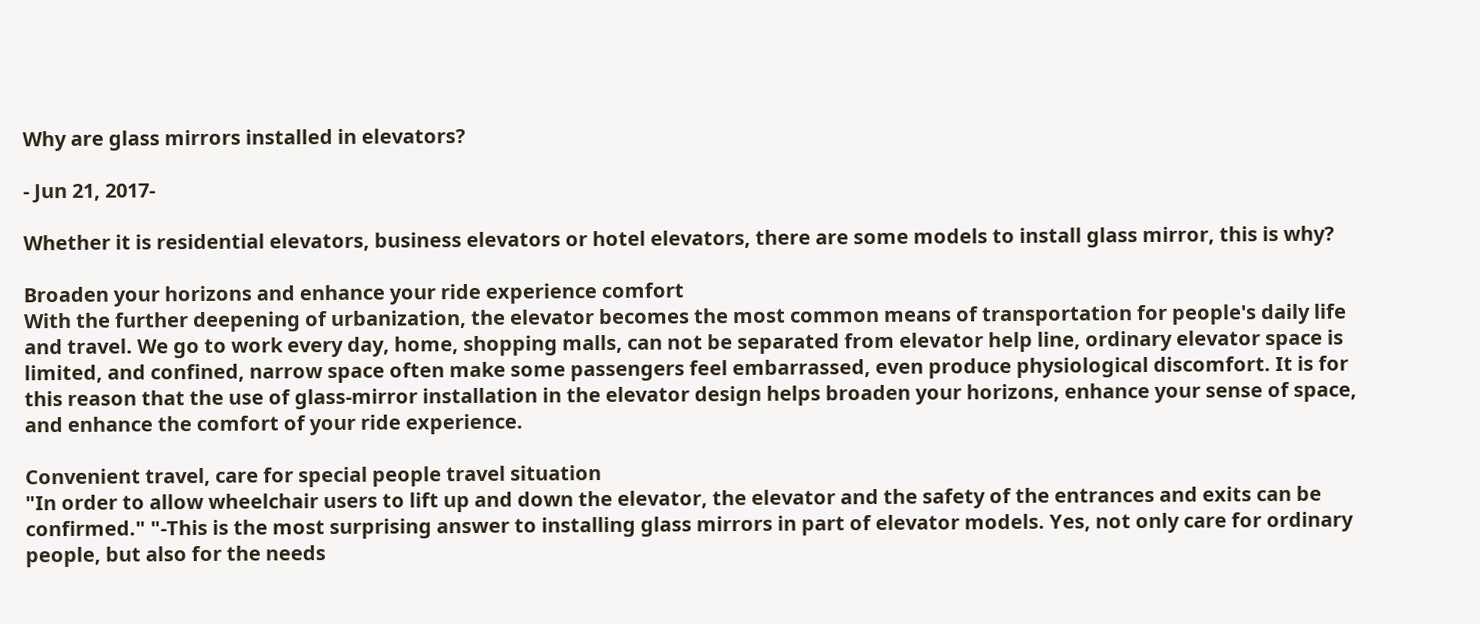Why are glass mirrors installed in elevators?

- Jun 21, 2017-

Whether it is residential elevators, business elevators or hotel elevators, there are some models to install glass mirror, this is why?

Broaden your horizons and enhance your ride experience comfort
With the further deepening of urbanization, the elevator becomes the most common means of transportation for people's daily life and travel. We go to work every day, home, shopping malls, can not be separated from elevator help line, ordinary elevator space is limited, and confined, narrow space often make some passengers feel embarrassed, even produce physiological discomfort. It is for this reason that the use of glass-mirror installation in the elevator design helps broaden your horizons, enhance your sense of space, and enhance the comfort of your ride experience.

Convenient travel, care for special people travel situation
"In order to allow wheelchair users to lift up and down the elevator, the elevator and the safety of the entrances and exits can be confirmed." "-This is the most surprising answer to installing glass mirrors in part of elevator models. Yes, not only care for ordinary people, but also for the needs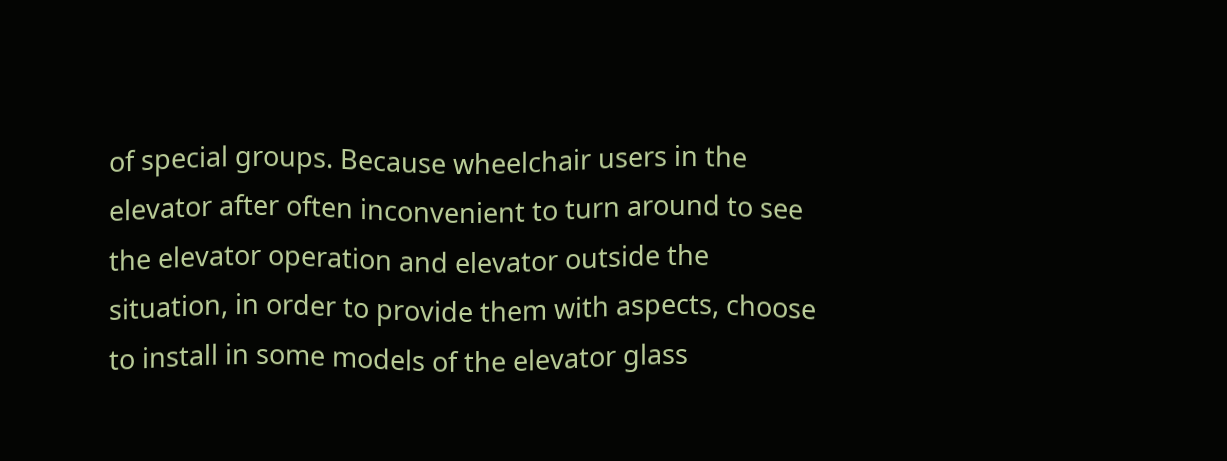of special groups. Because wheelchair users in the elevator after often inconvenient to turn around to see the elevator operation and elevator outside the situation, in order to provide them with aspects, choose to install in some models of the elevator glass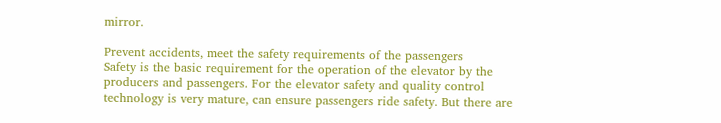mirror.

Prevent accidents, meet the safety requirements of the passengers
Safety is the basic requirement for the operation of the elevator by the producers and passengers. For the elevator safety and quality control technology is very mature, can ensure passengers ride safety. But there are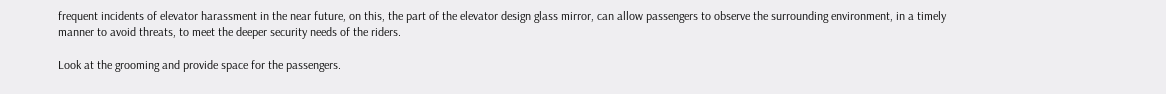frequent incidents of elevator harassment in the near future, on this, the part of the elevator design glass mirror, can allow passengers to observe the surrounding environment, in a timely manner to avoid threats, to meet the deeper security needs of the riders.

Look at the grooming and provide space for the passengers.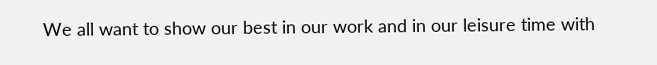We all want to show our best in our work and in our leisure time with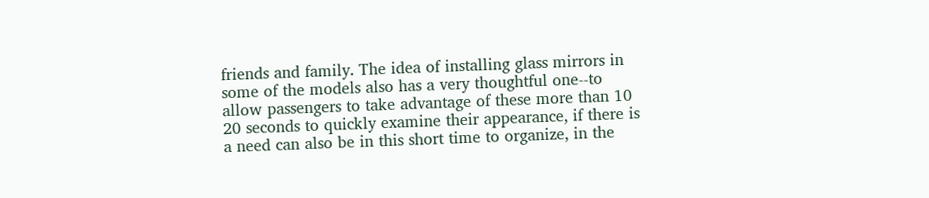friends and family. The idea of installing glass mirrors in some of the models also has a very thoughtful one--to allow passengers to take advantage of these more than 10 20 seconds to quickly examine their appearance, if there is a need can also be in this short time to organize, in the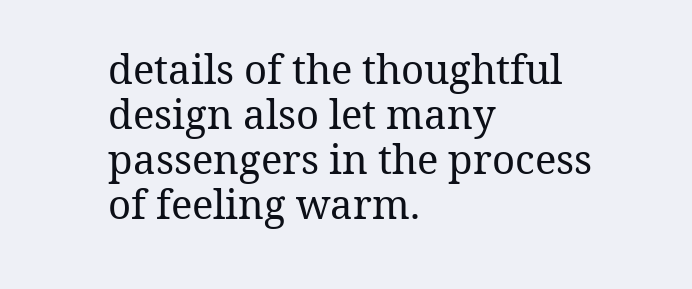details of the thoughtful design also let many passengers in the process of feeling warm.